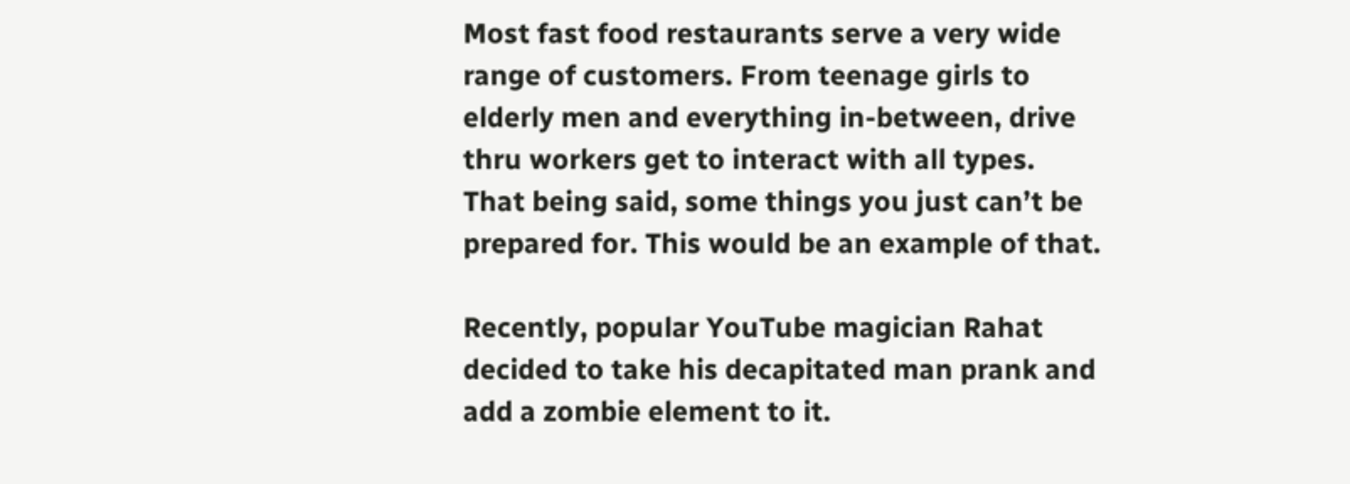Most fast food restaurants serve a very wide range of customers. From teenage girls to elderly men and everything in-between, drive thru workers get to interact with all types. That being said, some things you just can’t be prepared for. This would be an example of that.

Recently, popular YouTube magician Rahat decided to take his decapitated man prank and add a zombie element to it.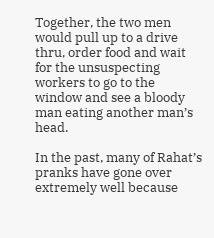Together, the two men would pull up to a drive thru, order food and wait for the unsuspecting workers to go to the window and see a bloody man eating another man’s head.

In the past, many of Rahat’s pranks have gone over extremely well because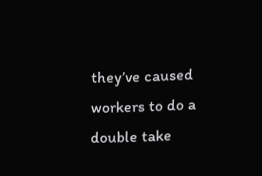they’ve caused workers to do a double take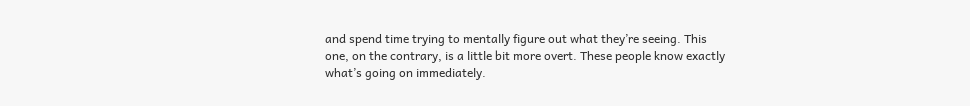and spend time trying to mentally figure out what they’re seeing. This one, on the contrary, is a little bit more overt. These people know exactly what’s going on immediately.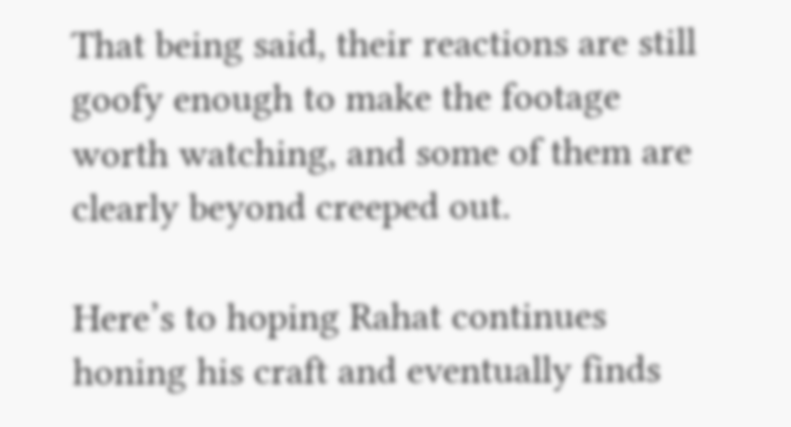That being said, their reactions are still goofy enough to make the footage worth watching, and some of them are clearly beyond creeped out.

Here’s to hoping Rahat continues honing his craft and eventually finds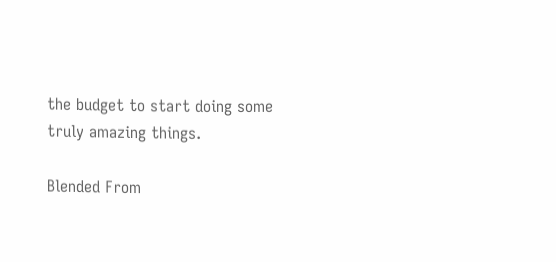the budget to start doing some truly amazing things.

Blended From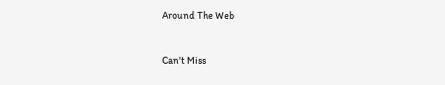Around The Web


Can't Miss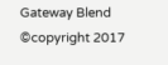Gateway Blend ©copyright 2017